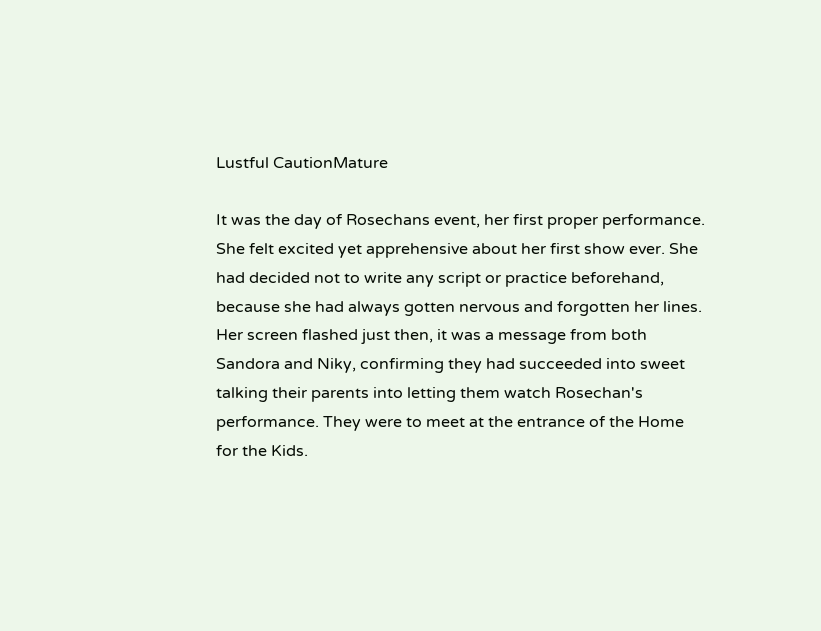Lustful CautionMature

It was the day of Rosechans event, her first proper performance. She felt excited yet apprehensive about her first show ever. She had decided not to write any script or practice beforehand,  because she had always gotten nervous and forgotten her lines. Her screen flashed just then, it was a message from both Sandora and Niky, confirming they had succeeded into sweet talking their parents into letting them watch Rosechan's performance. They were to meet at the entrance of the Home for the Kids.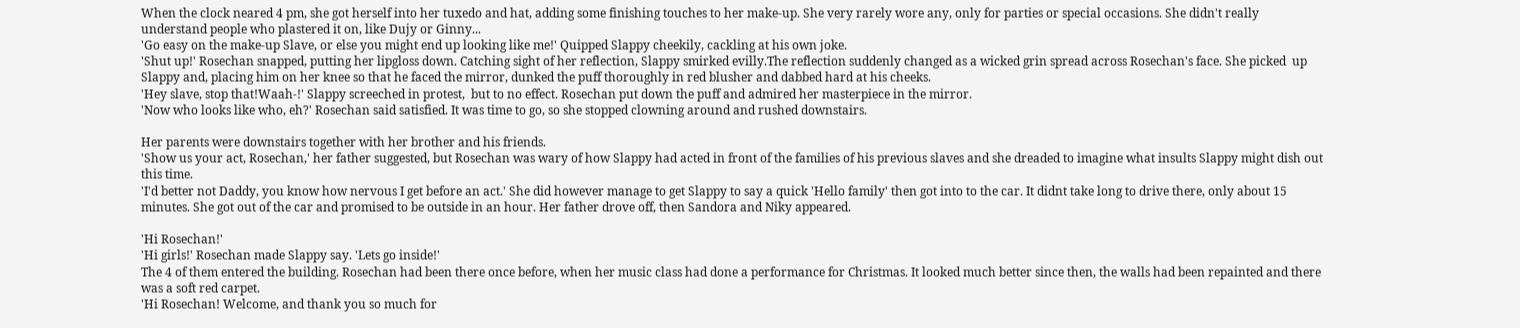When the clock neared 4 pm, she got herself into her tuxedo and hat, adding some finishing touches to her make-up. She very rarely wore any, only for parties or special occasions. She didn't really understand people who plastered it on, like Dujy or Ginny...
'Go easy on the make-up Slave, or else you might end up looking like me!' Quipped Slappy cheekily, cackling at his own joke.
'Shut up!' Rosechan snapped, putting her lipgloss down. Catching sight of her reflection, Slappy smirked evilly.The reflection suddenly changed as a wicked grin spread across Rosechan's face. She picked  up Slappy and, placing him on her knee so that he faced the mirror, dunked the puff thoroughly in red blusher and dabbed hard at his cheeks.
'Hey slave, stop that!Waah-!' Slappy screeched in protest,  but to no effect. Rosechan put down the puff and admired her masterpiece in the mirror.
'Now who looks like who, eh?' Rosechan said satisfied. It was time to go, so she stopped clowning around and rushed downstairs.

Her parents were downstairs together with her brother and his friends.
'Show us your act, Rosechan,' her father suggested, but Rosechan was wary of how Slappy had acted in front of the families of his previous slaves and she dreaded to imagine what insults Slappy might dish out this time.
'I'd better not Daddy, you know how nervous I get before an act.' She did however manage to get Slappy to say a quick 'Hello family' then got into to the car. It didnt take long to drive there, only about 15 minutes. She got out of the car and promised to be outside in an hour. Her father drove off, then Sandora and Niky appeared.

'Hi Rosechan!'
'Hi girls!' Rosechan made Slappy say. 'Lets go inside!'
The 4 of them entered the building. Rosechan had been there once before, when her music class had done a performance for Christmas. It looked much better since then, the walls had been repainted and there was a soft red carpet.
'Hi Rosechan! Welcome, and thank you so much for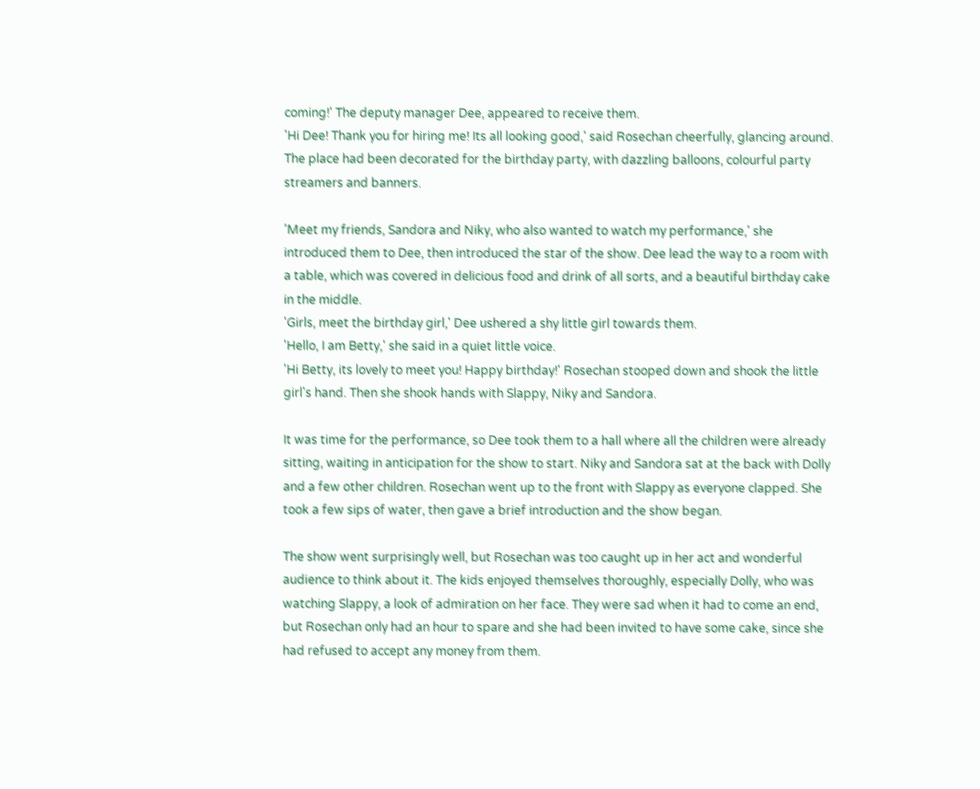coming!' The deputy manager Dee, appeared to receive them.
'Hi Dee! Thank you for hiring me! Its all looking good,' said Rosechan cheerfully, glancing around. The place had been decorated for the birthday party, with dazzling balloons, colourful party streamers and banners.

'Meet my friends, Sandora and Niky, who also wanted to watch my performance,' she introduced them to Dee, then introduced the star of the show. Dee lead the way to a room with a table, which was covered in delicious food and drink of all sorts, and a beautiful birthday cake in the middle.
'Girls, meet the birthday girl,' Dee ushered a shy little girl towards them.
'Hello, I am Betty,' she said in a quiet little voice.
'Hi Betty, its lovely to meet you! Happy birthday!' Rosechan stooped down and shook the little girl's hand. Then she shook hands with Slappy, Niky and Sandora.

It was time for the performance, so Dee took them to a hall where all the children were already sitting, waiting in anticipation for the show to start. Niky and Sandora sat at the back with Dolly and a few other children. Rosechan went up to the front with Slappy as everyone clapped. She took a few sips of water, then gave a brief introduction and the show began.

The show went surprisingly well, but Rosechan was too caught up in her act and wonderful audience to think about it. The kids enjoyed themselves thoroughly, especially Dolly, who was watching Slappy, a look of admiration on her face. They were sad when it had to come an end, but Rosechan only had an hour to spare and she had been invited to have some cake, since she had refused to accept any money from them.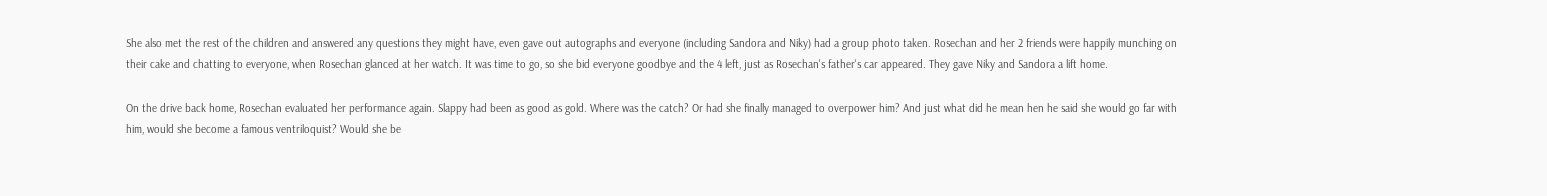She also met the rest of the children and answered any questions they might have, even gave out autographs and everyone (including Sandora and Niky) had a group photo taken. Rosechan and her 2 friends were happily munching on their cake and chatting to everyone, when Rosechan glanced at her watch. It was time to go, so she bid everyone goodbye and the 4 left, just as Rosechan's father's car appeared. They gave Niky and Sandora a lift home.

On the drive back home, Rosechan evaluated her performance again. Slappy had been as good as gold. Where was the catch? Or had she finally managed to overpower him? And just what did he mean hen he said she would go far with him, would she become a famous ventriloquist? Would she be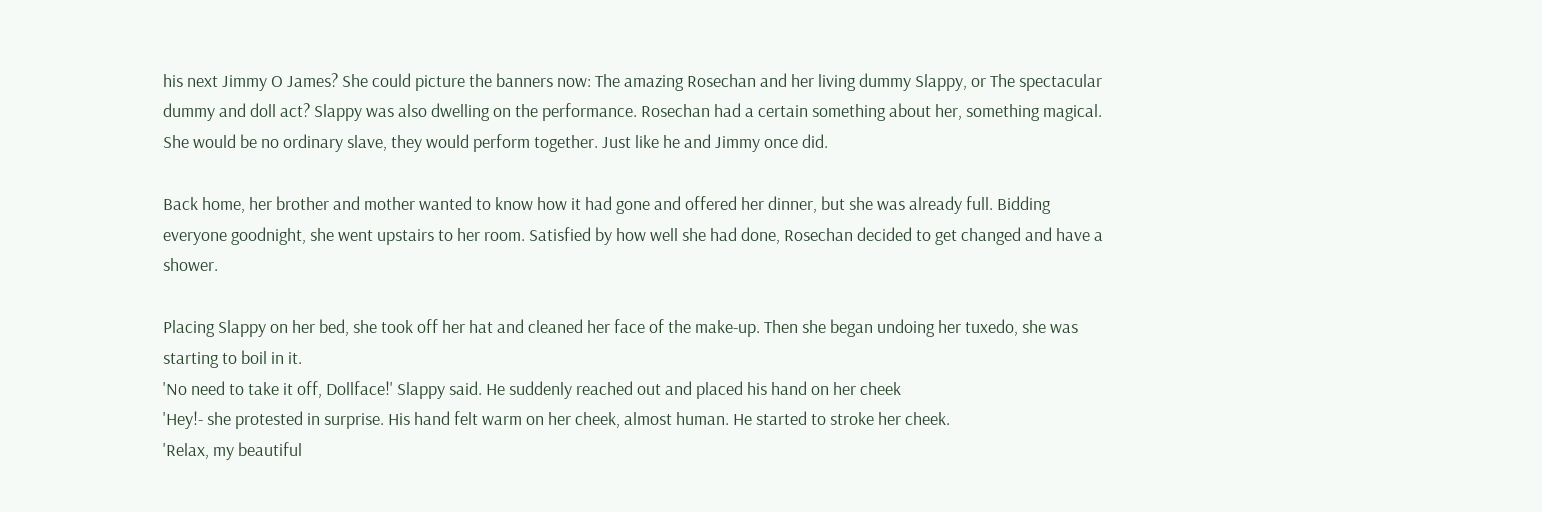his next Jimmy O James? She could picture the banners now: The amazing Rosechan and her living dummy Slappy, or The spectacular dummy and doll act? Slappy was also dwelling on the performance. Rosechan had a certain something about her, something magical. She would be no ordinary slave, they would perform together. Just like he and Jimmy once did.

Back home, her brother and mother wanted to know how it had gone and offered her dinner, but she was already full. Bidding everyone goodnight, she went upstairs to her room. Satisfied by how well she had done, Rosechan decided to get changed and have a shower.

Placing Slappy on her bed, she took off her hat and cleaned her face of the make-up. Then she began undoing her tuxedo, she was starting to boil in it.
'No need to take it off, Dollface!' Slappy said. He suddenly reached out and placed his hand on her cheek
'Hey!- she protested in surprise. His hand felt warm on her cheek, almost human. He started to stroke her cheek.
'Relax, my beautiful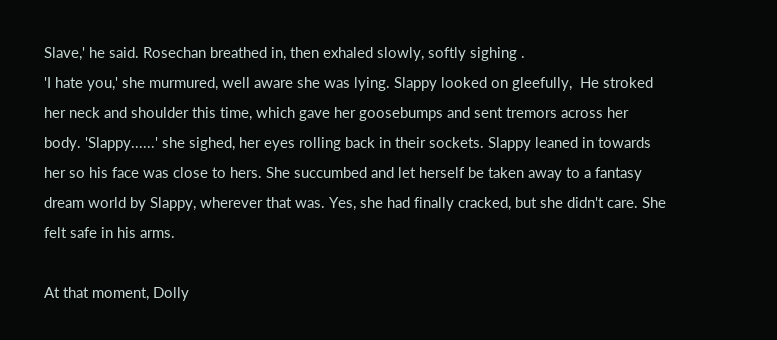Slave,' he said. Rosechan breathed in, then exhaled slowly, softly sighing .
'I hate you,' she murmured, well aware she was lying. Slappy looked on gleefully,  He stroked her neck and shoulder this time, which gave her goosebumps and sent tremors across her body. 'Slappy......' she sighed, her eyes rolling back in their sockets. Slappy leaned in towards her so his face was close to hers. She succumbed and let herself be taken away to a fantasy dream world by Slappy, wherever that was. Yes, she had finally cracked, but she didn't care. She felt safe in his arms.

At that moment, Dolly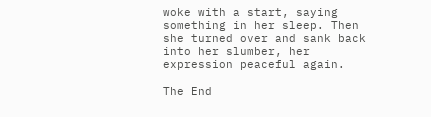woke with a start, saying something in her sleep. Then she turned over and sank back into her slumber, her expression peaceful again.

The End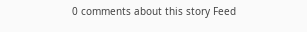0 comments about this story Feed